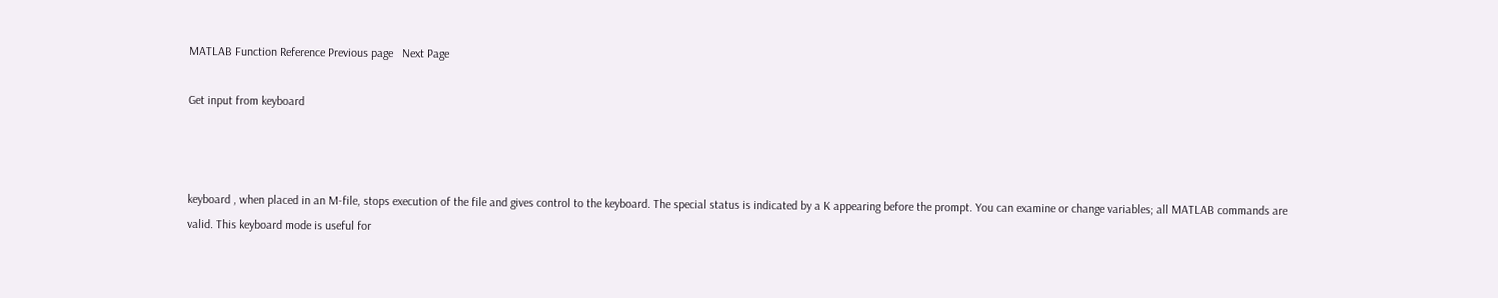MATLAB Function Reference Previous page   Next Page

Get input from keyboard



keyboard , when placed in an M-file, stops execution of the file and gives control to the keyboard. The special status is indicated by a K appearing before the prompt. You can examine or change variables; all MATLAB commands are valid. This keyboard mode is useful for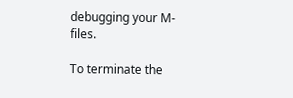debugging your M-files.

To terminate the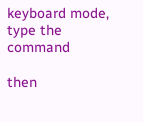keyboard mode, type the command

then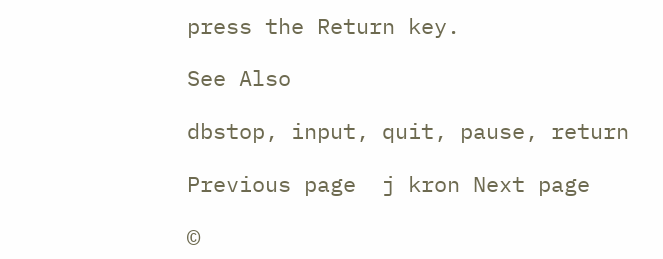press the Return key.

See Also

dbstop, input, quit, pause, return

Previous page  j kron Next page

©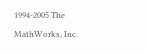1994-2005 The MathWorks, Inc.